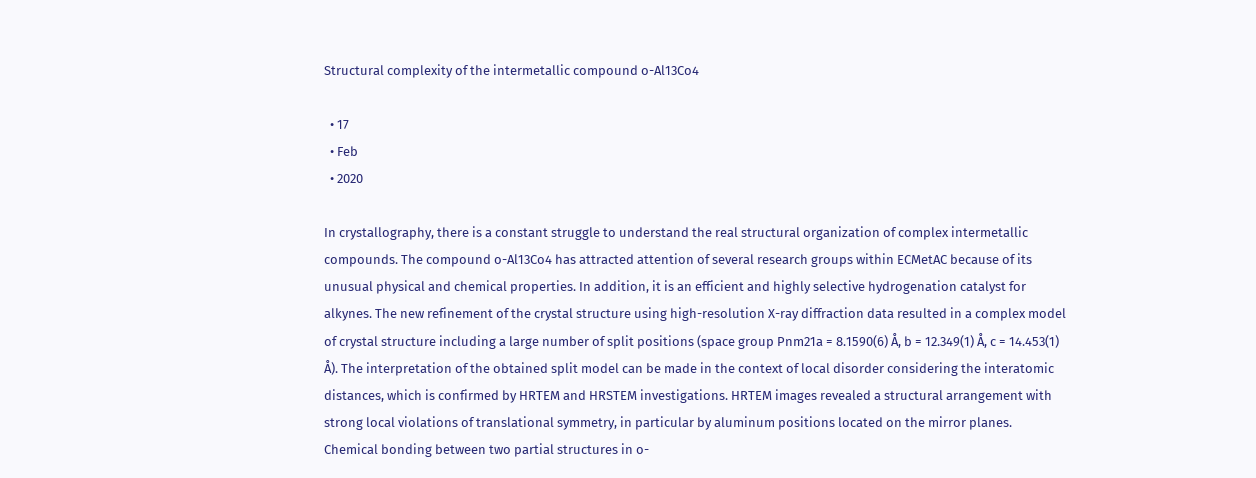Structural complexity of the intermetallic compound o-Al13Co4

  • 17
  • Feb
  • 2020

In crystallography, there is a constant struggle to understand the real structural organization of complex intermetallic compounds. The compound o-Al13Co4 has attracted attention of several research groups within ECMetAC because of its unusual physical and chemical properties. In addition, it is an efficient and highly selective hydrogenation catalyst for alkynes. The new refinement of the crystal structure using high-resolution X-ray diffraction data resulted in a complex model of crystal structure including a large number of split positions (space group Pnm21a = 8.1590(6) Å, b = 12.349(1) Å, c = 14.453(1) Å). The interpretation of the obtained split model can be made in the context of local disorder considering the interatomic distances, which is confirmed by HRTEM and HRSTEM investigations. HRTEM images revealed a structural arrangement with strong local violations of translational symmetry, in particular by aluminum positions located on the mirror planes. Chemical bonding between two partial structures in o-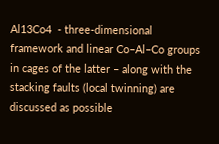Al13Co4  - three-dimensional framework and linear Co–Al–Co groups in cages of the latter – along with the stacking faults (local twinning) are discussed as possible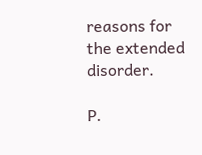reasons for the extended disorder.

P.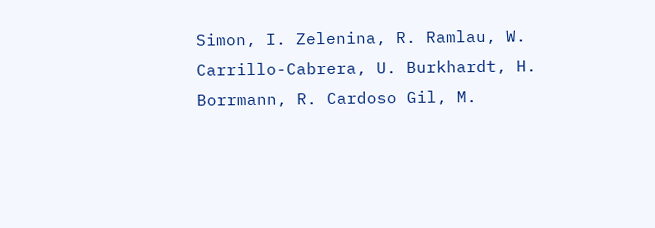Simon, I. Zelenina, R. Ramlau, W. Carrillo-Cabrera, U. Burkhardt, H. Borrmann, R. Cardoso Gil, M.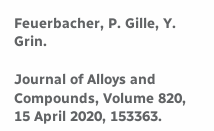Feuerbacher, P. Gille, Y. Grin.

Journal of Alloys and Compounds, Volume 820, 15 April 2020, 153363.